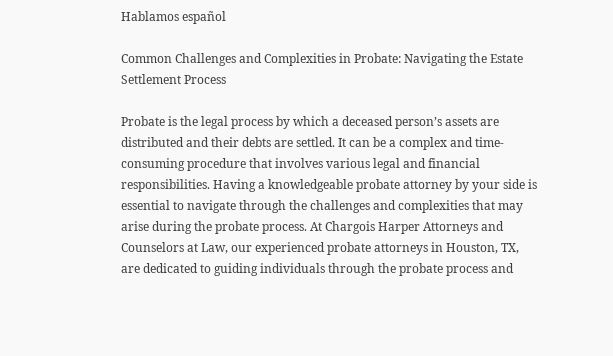Hablamos español

Common Challenges and Complexities in Probate: Navigating the Estate Settlement Process

Probate is the legal process by which a deceased person’s assets are distributed and their debts are settled. It can be a complex and time-consuming procedure that involves various legal and financial responsibilities. Having a knowledgeable probate attorney by your side is essential to navigate through the challenges and complexities that may arise during the probate process. At Chargois Harper Attorneys and Counselors at Law, our experienced probate attorneys in Houston, TX, are dedicated to guiding individuals through the probate process and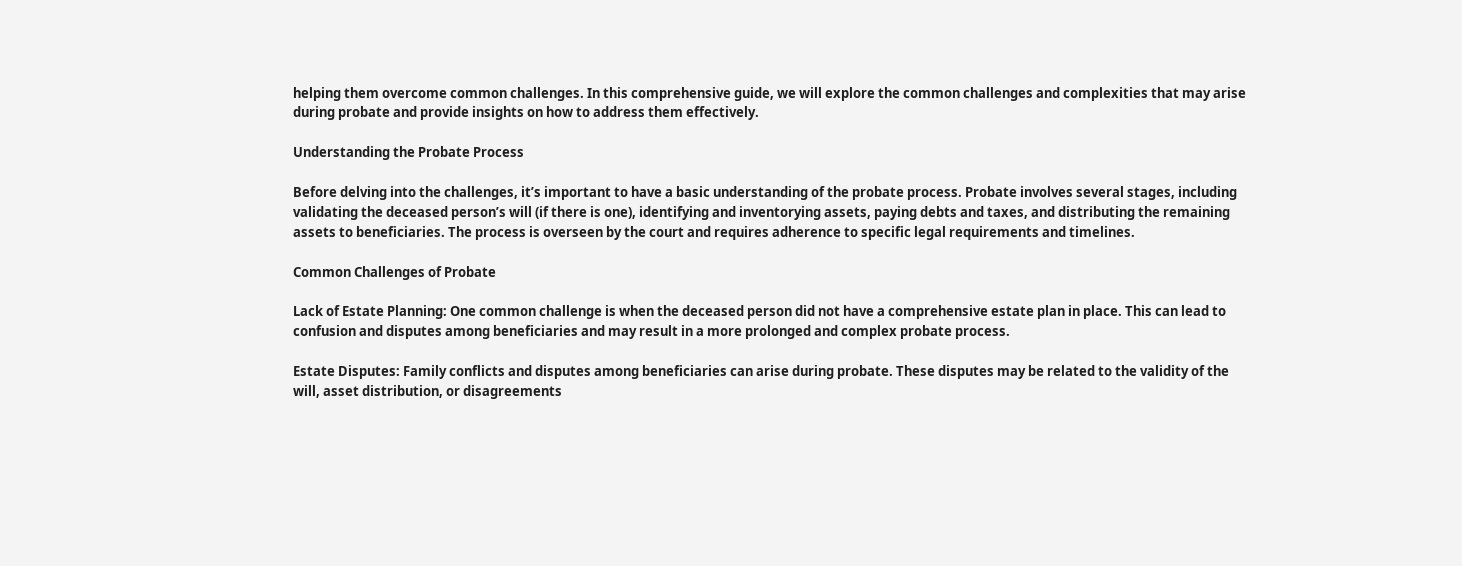helping them overcome common challenges. In this comprehensive guide, we will explore the common challenges and complexities that may arise during probate and provide insights on how to address them effectively.

Understanding the Probate Process

Before delving into the challenges, it’s important to have a basic understanding of the probate process. Probate involves several stages, including validating the deceased person’s will (if there is one), identifying and inventorying assets, paying debts and taxes, and distributing the remaining assets to beneficiaries. The process is overseen by the court and requires adherence to specific legal requirements and timelines.

Common Challenges of Probate

Lack of Estate Planning: One common challenge is when the deceased person did not have a comprehensive estate plan in place. This can lead to confusion and disputes among beneficiaries and may result in a more prolonged and complex probate process.

Estate Disputes: Family conflicts and disputes among beneficiaries can arise during probate. These disputes may be related to the validity of the will, asset distribution, or disagreements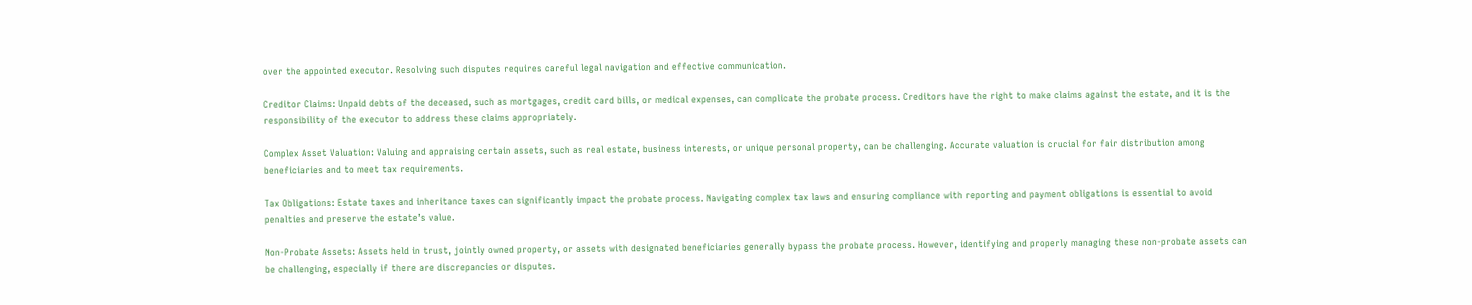over the appointed executor. Resolving such disputes requires careful legal navigation and effective communication.

Creditor Claims: Unpaid debts of the deceased, such as mortgages, credit card bills, or medical expenses, can complicate the probate process. Creditors have the right to make claims against the estate, and it is the responsibility of the executor to address these claims appropriately.

Complex Asset Valuation: Valuing and appraising certain assets, such as real estate, business interests, or unique personal property, can be challenging. Accurate valuation is crucial for fair distribution among beneficiaries and to meet tax requirements.

Tax Obligations: Estate taxes and inheritance taxes can significantly impact the probate process. Navigating complex tax laws and ensuring compliance with reporting and payment obligations is essential to avoid penalties and preserve the estate’s value.

Non-Probate Assets: Assets held in trust, jointly owned property, or assets with designated beneficiaries generally bypass the probate process. However, identifying and properly managing these non-probate assets can be challenging, especially if there are discrepancies or disputes.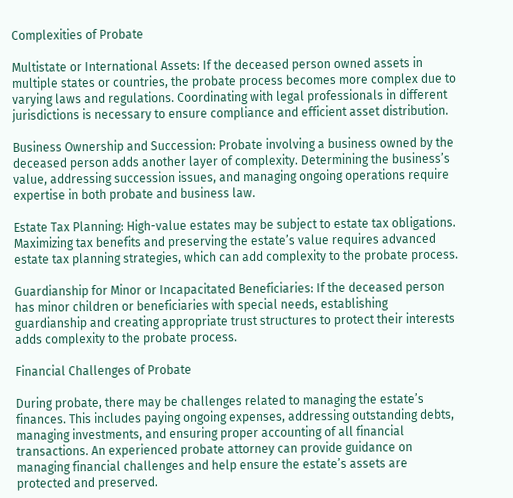Complexities of Probate

Multistate or International Assets: If the deceased person owned assets in multiple states or countries, the probate process becomes more complex due to varying laws and regulations. Coordinating with legal professionals in different jurisdictions is necessary to ensure compliance and efficient asset distribution.

Business Ownership and Succession: Probate involving a business owned by the deceased person adds another layer of complexity. Determining the business’s value, addressing succession issues, and managing ongoing operations require expertise in both probate and business law.

Estate Tax Planning: High-value estates may be subject to estate tax obligations. Maximizing tax benefits and preserving the estate’s value requires advanced estate tax planning strategies, which can add complexity to the probate process.

Guardianship for Minor or Incapacitated Beneficiaries: If the deceased person has minor children or beneficiaries with special needs, establishing guardianship and creating appropriate trust structures to protect their interests adds complexity to the probate process.

Financial Challenges of Probate

During probate, there may be challenges related to managing the estate’s finances. This includes paying ongoing expenses, addressing outstanding debts, managing investments, and ensuring proper accounting of all financial transactions. An experienced probate attorney can provide guidance on managing financial challenges and help ensure the estate’s assets are protected and preserved.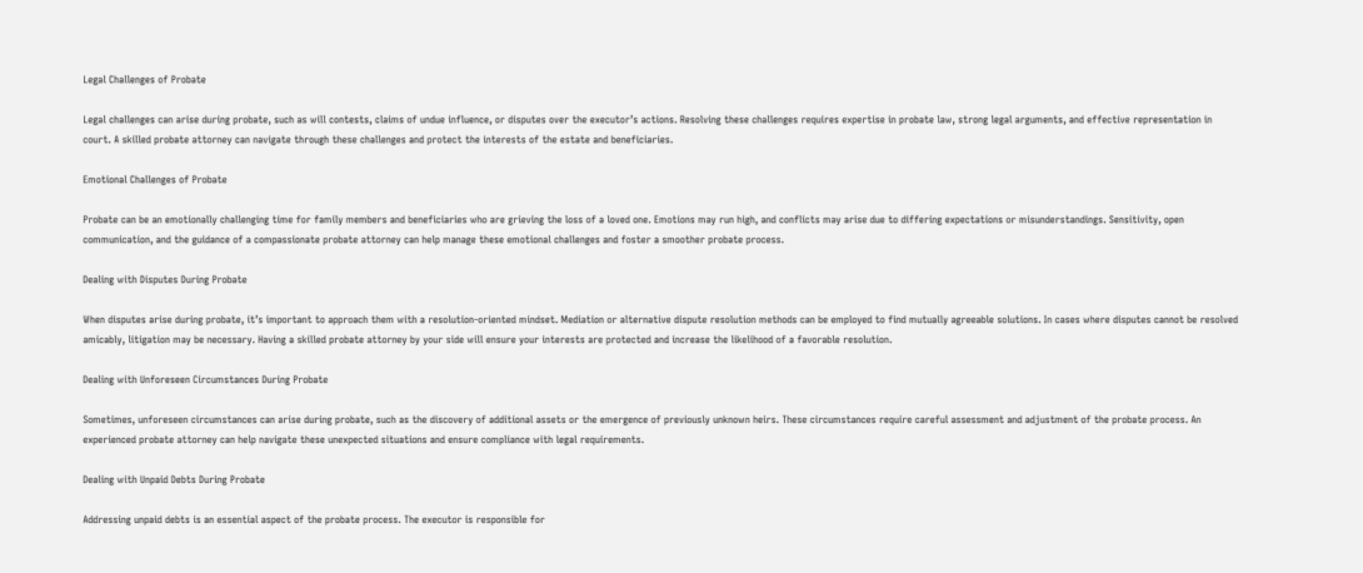Legal Challenges of Probate

Legal challenges can arise during probate, such as will contests, claims of undue influence, or disputes over the executor’s actions. Resolving these challenges requires expertise in probate law, strong legal arguments, and effective representation in court. A skilled probate attorney can navigate through these challenges and protect the interests of the estate and beneficiaries.

Emotional Challenges of Probate

Probate can be an emotionally challenging time for family members and beneficiaries who are grieving the loss of a loved one. Emotions may run high, and conflicts may arise due to differing expectations or misunderstandings. Sensitivity, open communication, and the guidance of a compassionate probate attorney can help manage these emotional challenges and foster a smoother probate process.

Dealing with Disputes During Probate

When disputes arise during probate, it’s important to approach them with a resolution-oriented mindset. Mediation or alternative dispute resolution methods can be employed to find mutually agreeable solutions. In cases where disputes cannot be resolved amicably, litigation may be necessary. Having a skilled probate attorney by your side will ensure your interests are protected and increase the likelihood of a favorable resolution.

Dealing with Unforeseen Circumstances During Probate

Sometimes, unforeseen circumstances can arise during probate, such as the discovery of additional assets or the emergence of previously unknown heirs. These circumstances require careful assessment and adjustment of the probate process. An experienced probate attorney can help navigate these unexpected situations and ensure compliance with legal requirements.

Dealing with Unpaid Debts During Probate

Addressing unpaid debts is an essential aspect of the probate process. The executor is responsible for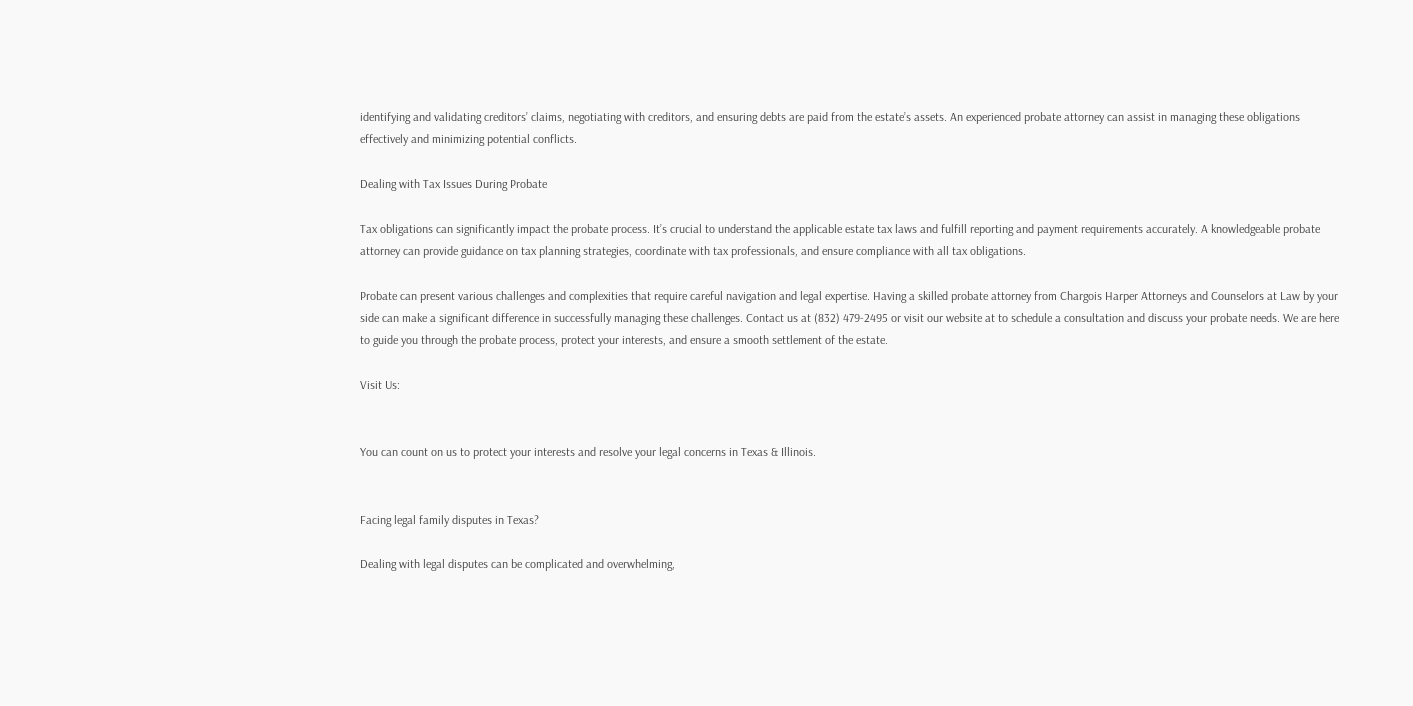identifying and validating creditors’ claims, negotiating with creditors, and ensuring debts are paid from the estate’s assets. An experienced probate attorney can assist in managing these obligations effectively and minimizing potential conflicts.

Dealing with Tax Issues During Probate

Tax obligations can significantly impact the probate process. It’s crucial to understand the applicable estate tax laws and fulfill reporting and payment requirements accurately. A knowledgeable probate attorney can provide guidance on tax planning strategies, coordinate with tax professionals, and ensure compliance with all tax obligations.

Probate can present various challenges and complexities that require careful navigation and legal expertise. Having a skilled probate attorney from Chargois Harper Attorneys and Counselors at Law by your side can make a significant difference in successfully managing these challenges. Contact us at (832) 479-2495 or visit our website at to schedule a consultation and discuss your probate needs. We are here to guide you through the probate process, protect your interests, and ensure a smooth settlement of the estate.

Visit Us:


You can count on us to protect your interests and resolve your legal concerns in Texas & Illinois.


Facing legal family disputes in Texas?

Dealing with legal disputes can be complicated and overwhelming,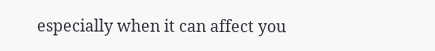especially when it can affect you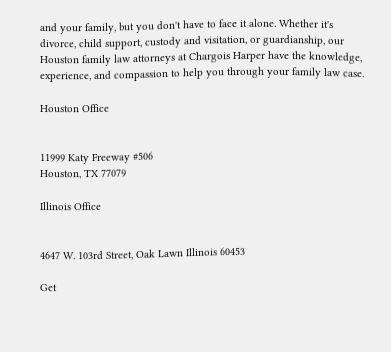and your family, but you don't have to face it alone. Whether it's divorce, child support, custody and visitation, or guardianship, our Houston family law attorneys at Chargois Harper have the knowledge, experience, and compassion to help you through your family law case.

Houston Office


11999 Katy Freeway #506
Houston, TX 77079

Illinois Office


4647 W. 103rd Street, Oak Lawn Illinois 60453

Get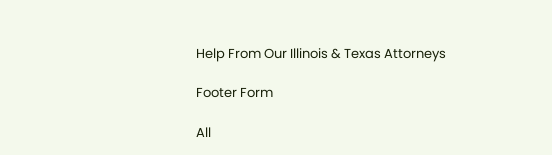Help From Our Illinois & Texas Attorneys

Footer Form

All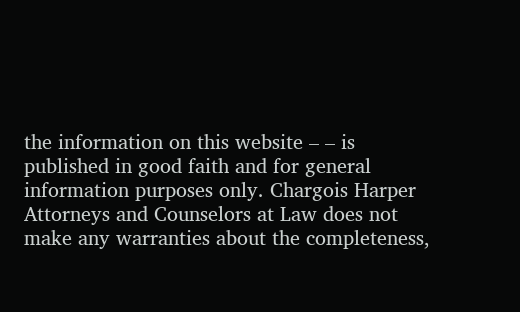the information on this website – – is published in good faith and for general information purposes only. Chargois Harper Attorneys and Counselors at Law does not make any warranties about the completeness,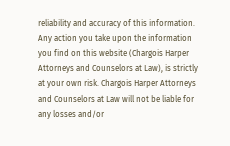reliability and accuracy of this information. Any action you take upon the information you find on this website (Chargois Harper Attorneys and Counselors at Law), is strictly at your own risk. Chargois Harper Attorneys and Counselors at Law will not be liable for any losses and/or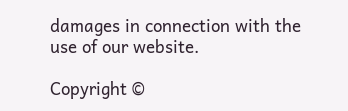damages in connection with the use of our website.

Copyright ©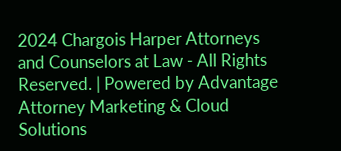2024 Chargois Harper Attorneys and Counselors at Law - All Rights Reserved. | Powered by Advantage Attorney Marketing & Cloud Solutions